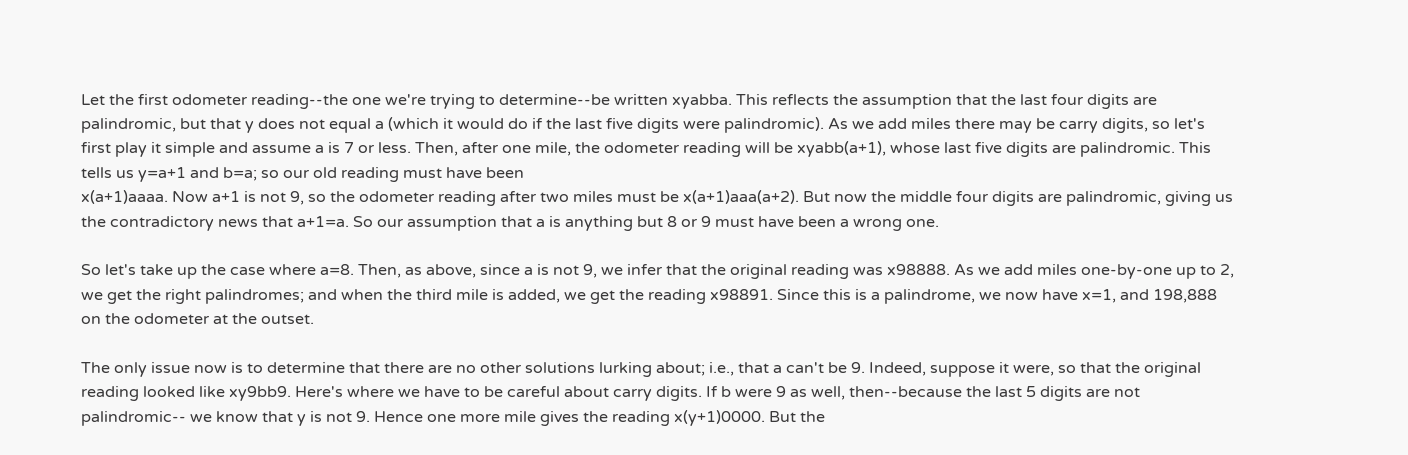Let the first odometer reading--the one we're trying to determine--be written xyabba. This reflects the assumption that the last four digits are palindromic, but that y does not equal a (which it would do if the last five digits were palindromic). As we add miles there may be carry digits, so let's first play it simple and assume a is 7 or less. Then, after one mile, the odometer reading will be xyabb(a+1), whose last five digits are palindromic. This tells us y=a+1 and b=a; so our old reading must have been
x(a+1)aaaa. Now a+1 is not 9, so the odometer reading after two miles must be x(a+1)aaa(a+2). But now the middle four digits are palindromic, giving us the contradictory news that a+1=a. So our assumption that a is anything but 8 or 9 must have been a wrong one.

So let's take up the case where a=8. Then, as above, since a is not 9, we infer that the original reading was x98888. As we add miles one-by-one up to 2, we get the right palindromes; and when the third mile is added, we get the reading x98891. Since this is a palindrome, we now have x=1, and 198,888 on the odometer at the outset.

The only issue now is to determine that there are no other solutions lurking about; i.e., that a can't be 9. Indeed, suppose it were, so that the original reading looked like xy9bb9. Here's where we have to be careful about carry digits. If b were 9 as well, then--because the last 5 digits are not palindromic-- we know that y is not 9. Hence one more mile gives the reading x(y+1)0000. But the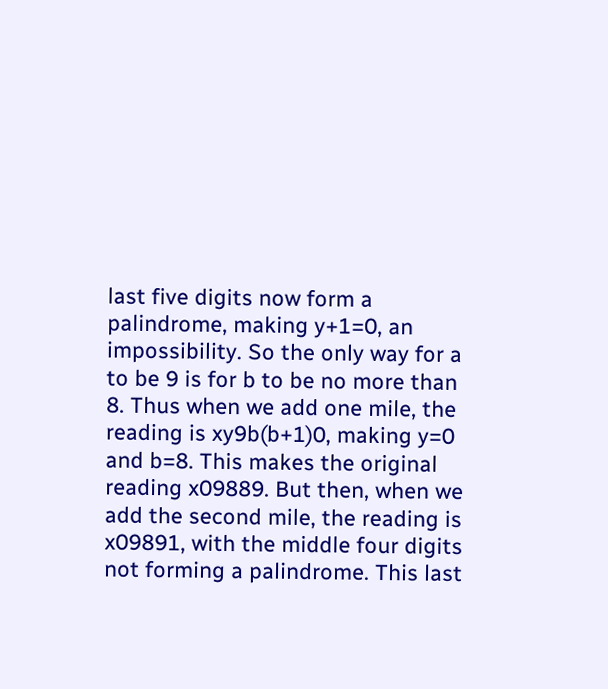last five digits now form a palindrome, making y+1=0, an impossibility. So the only way for a to be 9 is for b to be no more than 8. Thus when we add one mile, the reading is xy9b(b+1)0, making y=0 and b=8. This makes the original reading x09889. But then, when we add the second mile, the reading is x09891, with the middle four digits not forming a palindrome. This last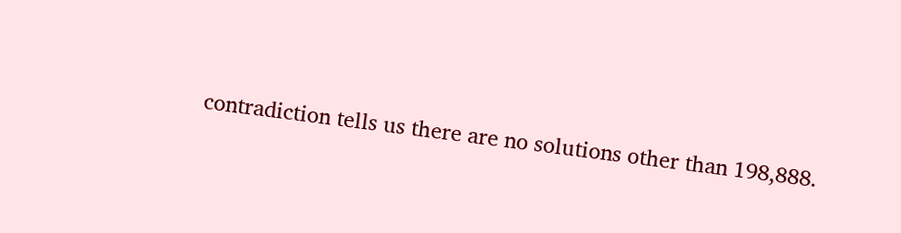contradiction tells us there are no solutions other than 198,888.